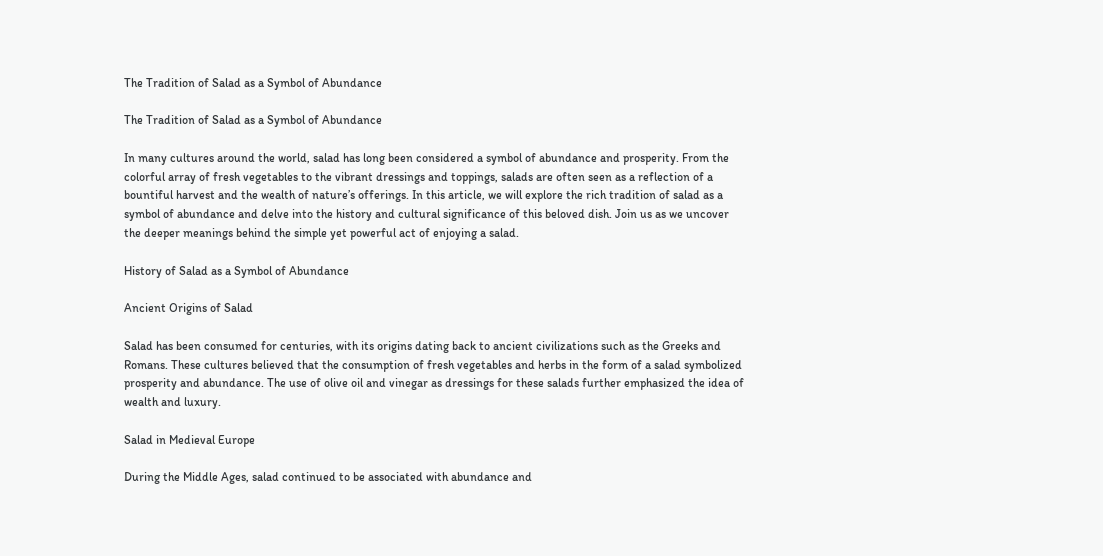The Tradition of Salad as a Symbol of Abundance

The Tradition of Salad as a Symbol of Abundance

In many cultures around the world, salad has long been considered a symbol of abundance and prosperity. From the colorful array of fresh vegetables to the vibrant dressings and toppings, salads are often seen as a reflection of a bountiful harvest and the wealth of nature’s offerings. In this article, we will explore the rich tradition of salad as a symbol of abundance and delve into the history and cultural significance of this beloved dish. Join us as we uncover the deeper meanings behind the simple yet powerful act of enjoying a salad.

History of Salad as a Symbol of Abundance

Ancient Origins of Salad

Salad has been consumed for centuries, with its origins dating back to ancient civilizations such as the Greeks and Romans. These cultures believed that the consumption of fresh vegetables and herbs in the form of a salad symbolized prosperity and abundance. The use of olive oil and vinegar as dressings for these salads further emphasized the idea of wealth and luxury.

Salad in Medieval Europe

During the Middle Ages, salad continued to be associated with abundance and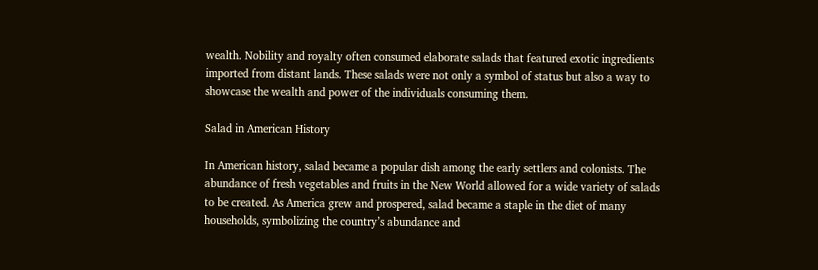wealth. Nobility and royalty often consumed elaborate salads that featured exotic ingredients imported from distant lands. These salads were not only a symbol of status but also a way to showcase the wealth and power of the individuals consuming them.

Salad in American History

In American history, salad became a popular dish among the early settlers and colonists. The abundance of fresh vegetables and fruits in the New World allowed for a wide variety of salads to be created. As America grew and prospered, salad became a staple in the diet of many households, symbolizing the country’s abundance and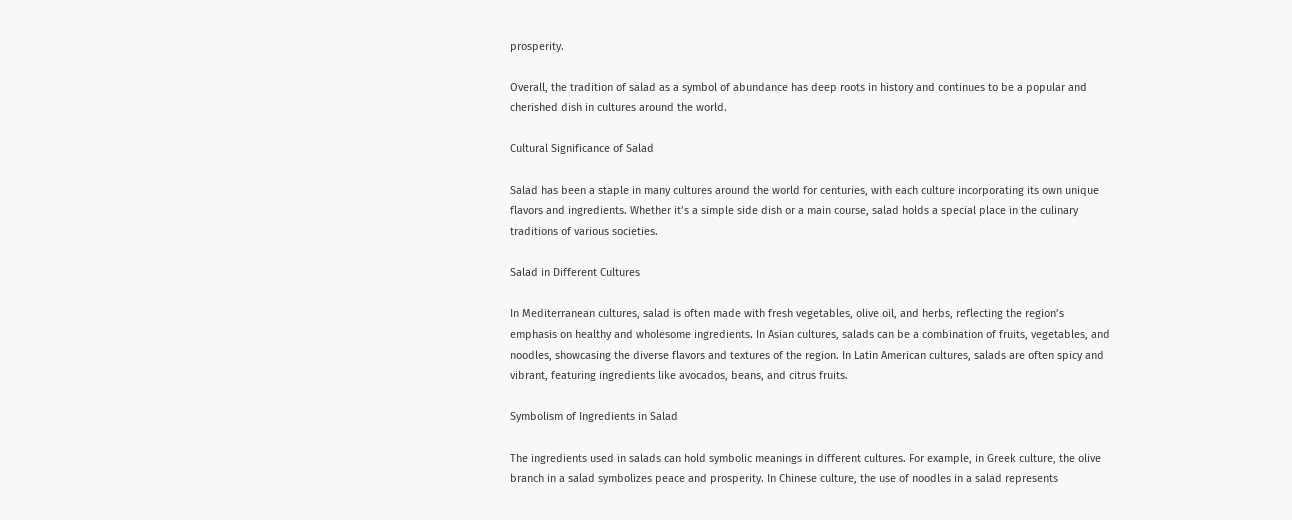prosperity.

Overall, the tradition of salad as a symbol of abundance has deep roots in history and continues to be a popular and cherished dish in cultures around the world.

Cultural Significance of Salad

Salad has been a staple in many cultures around the world for centuries, with each culture incorporating its own unique flavors and ingredients. Whether it’s a simple side dish or a main course, salad holds a special place in the culinary traditions of various societies.

Salad in Different Cultures

In Mediterranean cultures, salad is often made with fresh vegetables, olive oil, and herbs, reflecting the region’s emphasis on healthy and wholesome ingredients. In Asian cultures, salads can be a combination of fruits, vegetables, and noodles, showcasing the diverse flavors and textures of the region. In Latin American cultures, salads are often spicy and vibrant, featuring ingredients like avocados, beans, and citrus fruits.

Symbolism of Ingredients in Salad

The ingredients used in salads can hold symbolic meanings in different cultures. For example, in Greek culture, the olive branch in a salad symbolizes peace and prosperity. In Chinese culture, the use of noodles in a salad represents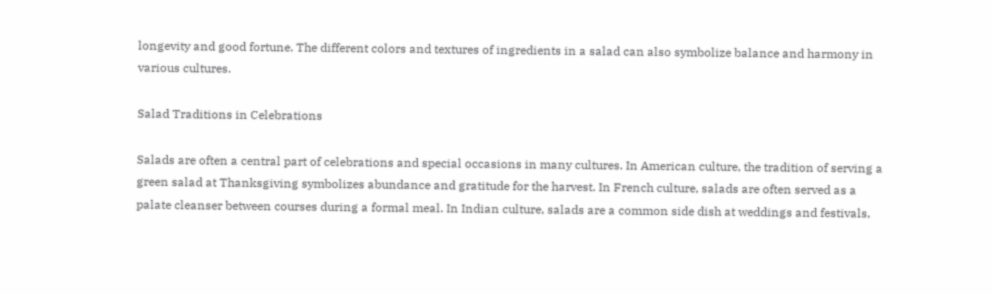longevity and good fortune. The different colors and textures of ingredients in a salad can also symbolize balance and harmony in various cultures.

Salad Traditions in Celebrations

Salads are often a central part of celebrations and special occasions in many cultures. In American culture, the tradition of serving a green salad at Thanksgiving symbolizes abundance and gratitude for the harvest. In French culture, salads are often served as a palate cleanser between courses during a formal meal. In Indian culture, salads are a common side dish at weddings and festivals,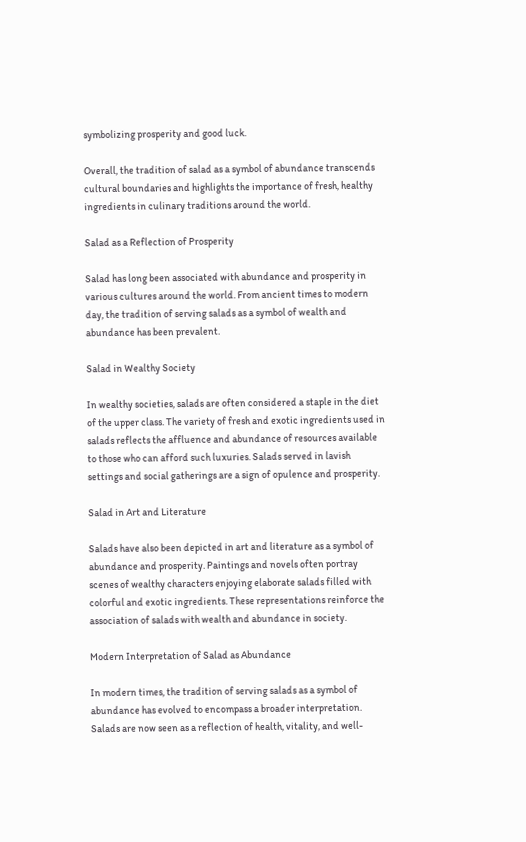symbolizing prosperity and good luck.

Overall, the tradition of salad as a symbol of abundance transcends cultural boundaries and highlights the importance of fresh, healthy ingredients in culinary traditions around the world.

Salad as a Reflection of Prosperity

Salad has long been associated with abundance and prosperity in various cultures around the world. From ancient times to modern day, the tradition of serving salads as a symbol of wealth and abundance has been prevalent.

Salad in Wealthy Society

In wealthy societies, salads are often considered a staple in the diet of the upper class. The variety of fresh and exotic ingredients used in salads reflects the affluence and abundance of resources available to those who can afford such luxuries. Salads served in lavish settings and social gatherings are a sign of opulence and prosperity.

Salad in Art and Literature

Salads have also been depicted in art and literature as a symbol of abundance and prosperity. Paintings and novels often portray scenes of wealthy characters enjoying elaborate salads filled with colorful and exotic ingredients. These representations reinforce the association of salads with wealth and abundance in society.

Modern Interpretation of Salad as Abundance

In modern times, the tradition of serving salads as a symbol of abundance has evolved to encompass a broader interpretation. Salads are now seen as a reflection of health, vitality, and well-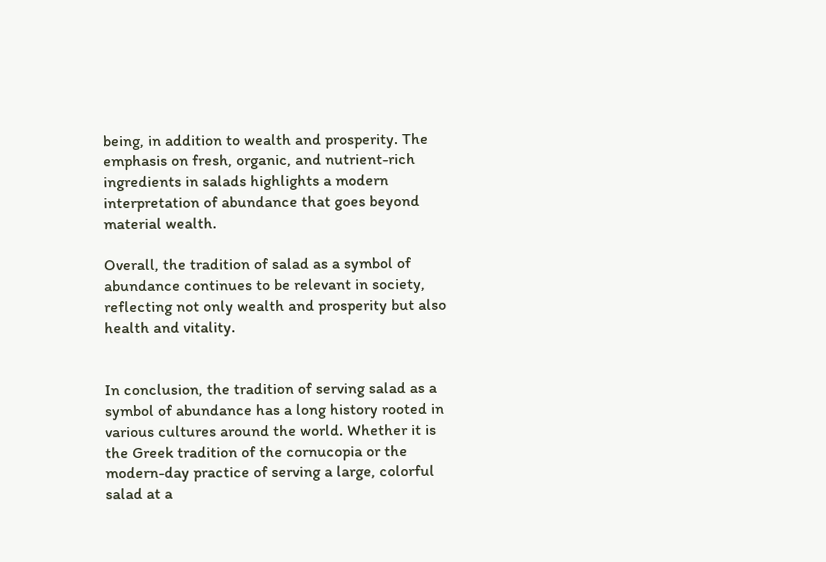being, in addition to wealth and prosperity. The emphasis on fresh, organic, and nutrient-rich ingredients in salads highlights a modern interpretation of abundance that goes beyond material wealth.

Overall, the tradition of salad as a symbol of abundance continues to be relevant in society, reflecting not only wealth and prosperity but also health and vitality.


In conclusion, the tradition of serving salad as a symbol of abundance has a long history rooted in various cultures around the world. Whether it is the Greek tradition of the cornucopia or the modern-day practice of serving a large, colorful salad at a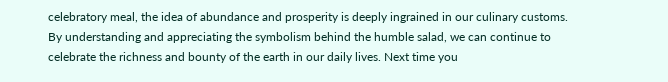celebratory meal, the idea of abundance and prosperity is deeply ingrained in our culinary customs. By understanding and appreciating the symbolism behind the humble salad, we can continue to celebrate the richness and bounty of the earth in our daily lives. Next time you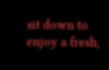sit down to enjoy a fresh,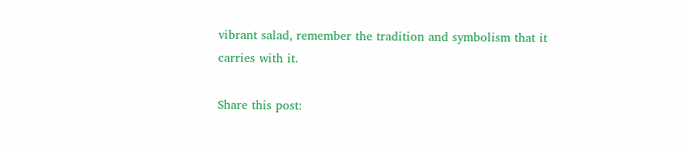vibrant salad, remember the tradition and symbolism that it carries with it.

Share this post: